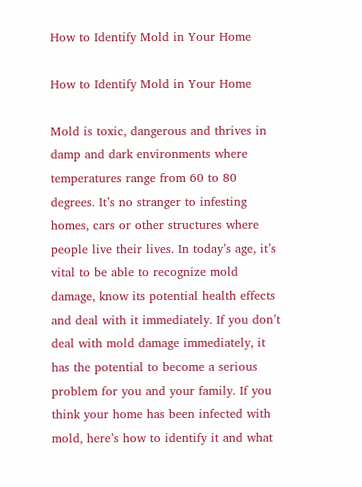How to Identify Mold in Your Home

How to Identify Mold in Your Home

Mold is toxic, dangerous and thrives in damp and dark environments where temperatures range from 60 to 80 degrees. It’s no stranger to infesting homes, cars or other structures where people live their lives. In today’s age, it’s vital to be able to recognize mold damage, know its potential health effects and deal with it immediately. If you don’t deal with mold damage immediately, it has the potential to become a serious problem for you and your family. If you think your home has been infected with mold, here’s how to identify it and what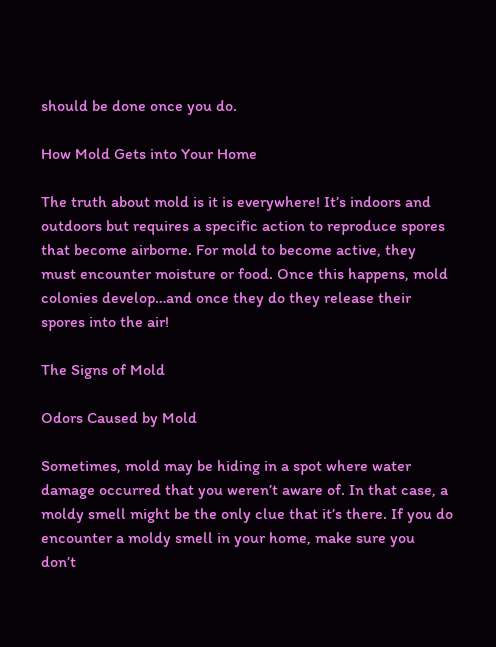should be done once you do.

How Mold Gets into Your Home

The truth about mold is it is everywhere! It’s indoors and outdoors but requires a specific action to reproduce spores that become airborne. For mold to become active, they must encounter moisture or food. Once this happens, mold colonies develop…and once they do they release their spores into the air!

The Signs of Mold

Odors Caused by Mold

Sometimes, mold may be hiding in a spot where water damage occurred that you weren’t aware of. In that case, a moldy smell might be the only clue that it’s there. If you do encounter a moldy smell in your home, make sure you don’t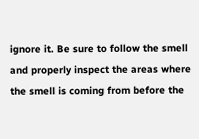ignore it. Be sure to follow the smell and properly inspect the areas where the smell is coming from before the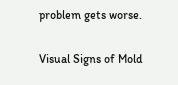problem gets worse.

Visual Signs of Mold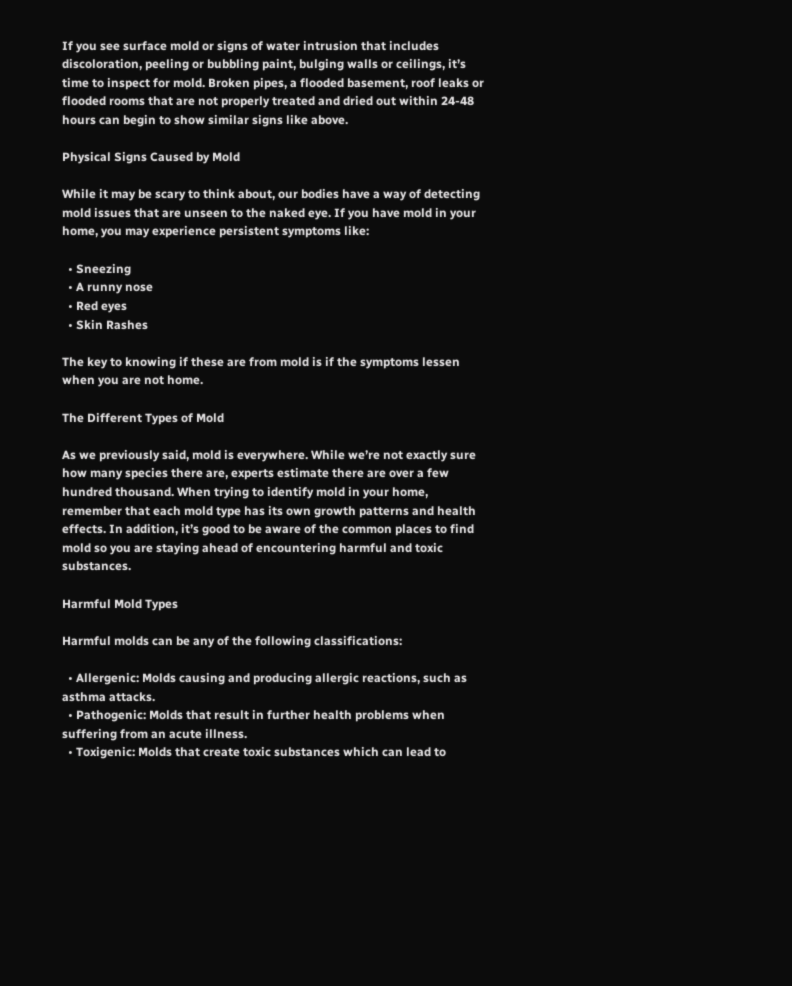If you see surface mold or signs of water intrusion that includes discoloration, peeling or bubbling paint, bulging walls or ceilings, it’s time to inspect for mold. Broken pipes, a flooded basement, roof leaks or flooded rooms that are not properly treated and dried out within 24-48 hours can begin to show similar signs like above.

Physical Signs Caused by Mold

While it may be scary to think about, our bodies have a way of detecting mold issues that are unseen to the naked eye. If you have mold in your home, you may experience persistent symptoms like:

  • Sneezing
  • A runny nose
  • Red eyes
  • Skin Rashes

The key to knowing if these are from mold is if the symptoms lessen when you are not home.

The Different Types of Mold

As we previously said, mold is everywhere. While we’re not exactly sure how many species there are, experts estimate there are over a few hundred thousand. When trying to identify mold in your home, remember that each mold type has its own growth patterns and health effects. In addition, it’s good to be aware of the common places to find mold so you are staying ahead of encountering harmful and toxic substances.

Harmful Mold Types

Harmful molds can be any of the following classifications:

  • Allergenic: Molds causing and producing allergic reactions, such as asthma attacks.
  • Pathogenic: Molds that result in further health problems when suffering from an acute illness.
  • Toxigenic: Molds that create toxic substances which can lead to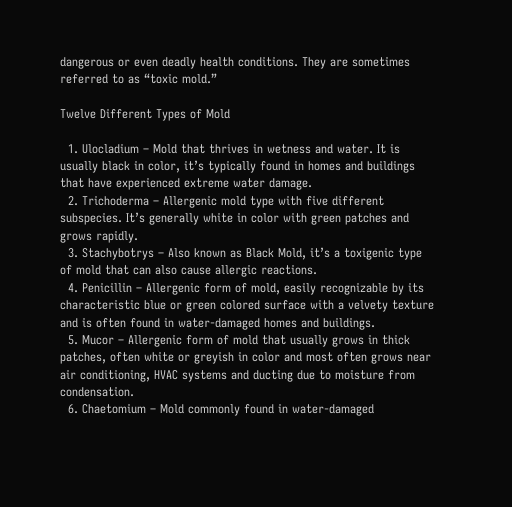dangerous or even deadly health conditions. They are sometimes referred to as “toxic mold.”

Twelve Different Types of Mold

  1. Ulocladium – Mold that thrives in wetness and water. It is usually black in color, it’s typically found in homes and buildings that have experienced extreme water damage.
  2. Trichoderma – Allergenic mold type with five different subspecies. It’s generally white in color with green patches and grows rapidly.
  3. Stachybotrys – Also known as Black Mold, it’s a toxigenic type of mold that can also cause allergic reactions.
  4. Penicillin – Allergenic form of mold, easily recognizable by its characteristic blue or green colored surface with a velvety texture and is often found in water-damaged homes and buildings.
  5. Mucor – Allergenic form of mold that usually grows in thick patches, often white or greyish in color and most often grows near air conditioning, HVAC systems and ducting due to moisture from condensation.
  6. Chaetomium – Mold commonly found in water-damaged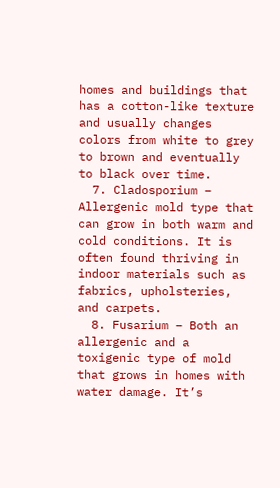homes and buildings that has a cotton-like texture and usually changes colors from white to grey to brown and eventually to black over time.
  7. Cladosporium – Allergenic mold type that can grow in both warm and cold conditions. It is often found thriving in indoor materials such as fabrics, upholsteries, and carpets.
  8. Fusarium – Both an allergenic and a toxigenic type of mold that grows in homes with water damage. It’s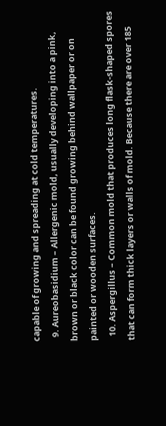capable of growing and spreading at cold temperatures.
  9. Aureobasidium – Allergenic mold, usually developing into a pink, brown or black color can be found growing behind wallpaper or on painted or wooden surfaces.
  10. Aspergillus – Common mold that produces long flask-shaped spores that can form thick layers or walls of mold. Because there are over 185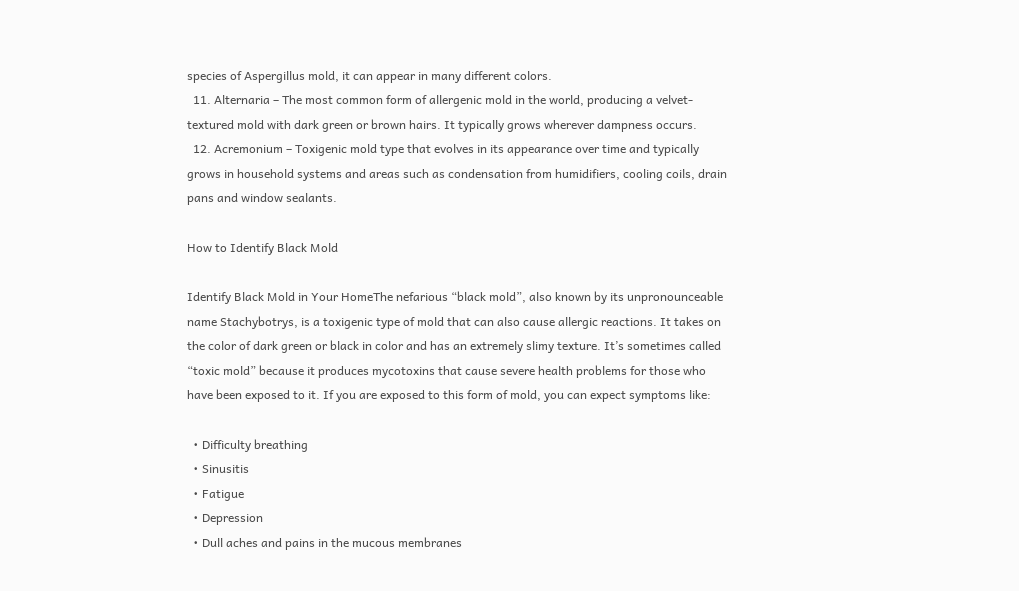species of Aspergillus mold, it can appear in many different colors.
  11. Alternaria – The most common form of allergenic mold in the world, producing a velvet-textured mold with dark green or brown hairs. It typically grows wherever dampness occurs.
  12. Acremonium – Toxigenic mold type that evolves in its appearance over time and typically grows in household systems and areas such as condensation from humidifiers, cooling coils, drain pans and window sealants.

How to Identify Black Mold

Identify Black Mold in Your HomeThe nefarious “black mold”, also known by its unpronounceable name Stachybotrys, is a toxigenic type of mold that can also cause allergic reactions. It takes on the color of dark green or black in color and has an extremely slimy texture. It’s sometimes called “toxic mold” because it produces mycotoxins that cause severe health problems for those who have been exposed to it. If you are exposed to this form of mold, you can expect symptoms like:

  • Difficulty breathing
  • Sinusitis
  • Fatigue
  • Depression
  • Dull aches and pains in the mucous membranes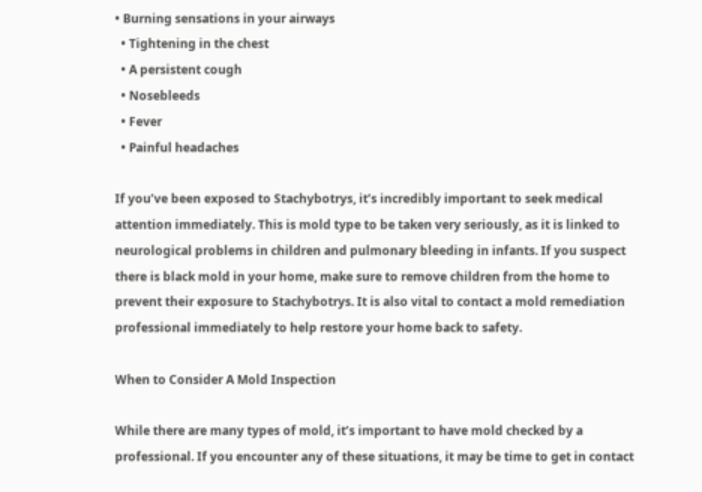• Burning sensations in your airways
  • Tightening in the chest
  • A persistent cough
  • Nosebleeds
  • Fever
  • Painful headaches

If you’ve been exposed to Stachybotrys, it’s incredibly important to seek medical attention immediately. This is mold type to be taken very seriously, as it is linked to neurological problems in children and pulmonary bleeding in infants. If you suspect there is black mold in your home, make sure to remove children from the home to prevent their exposure to Stachybotrys. It is also vital to contact a mold remediation professional immediately to help restore your home back to safety.

When to Consider A Mold Inspection

While there are many types of mold, it’s important to have mold checked by a professional. If you encounter any of these situations, it may be time to get in contact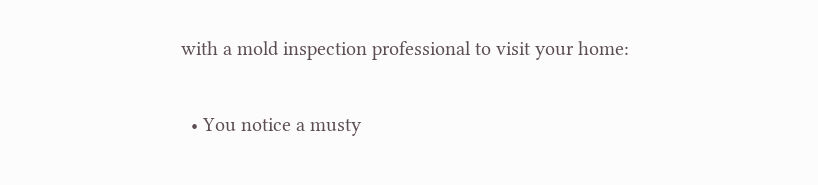with a mold inspection professional to visit your home:

  • You notice a musty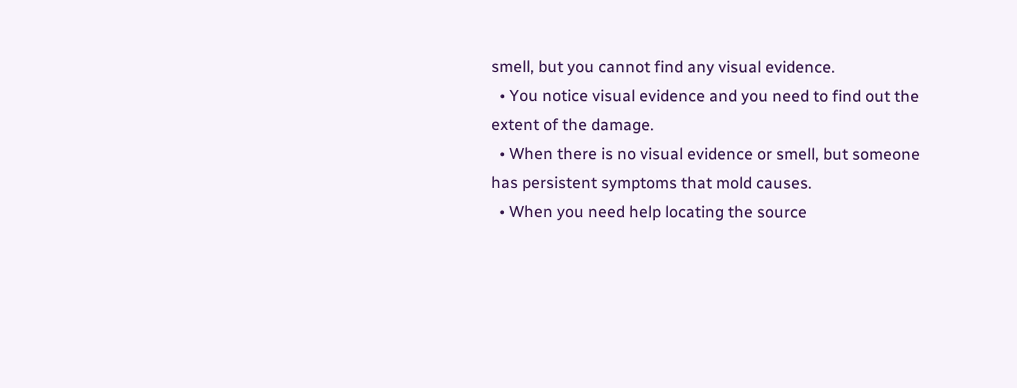smell, but you cannot find any visual evidence.
  • You notice visual evidence and you need to find out the extent of the damage.
  • When there is no visual evidence or smell, but someone has persistent symptoms that mold causes.
  • When you need help locating the source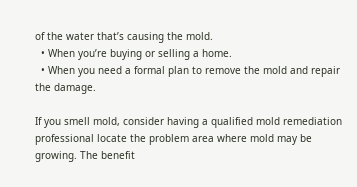of the water that’s causing the mold.
  • When you’re buying or selling a home.
  • When you need a formal plan to remove the mold and repair the damage.

If you smell mold, consider having a qualified mold remediation professional locate the problem area where mold may be growing. The benefit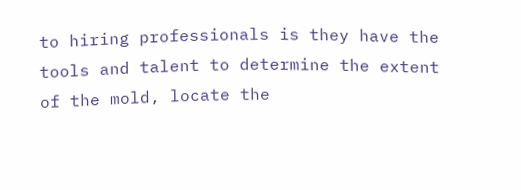to hiring professionals is they have the tools and talent to determine the extent of the mold, locate the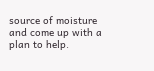source of moisture and come up with a plan to help.